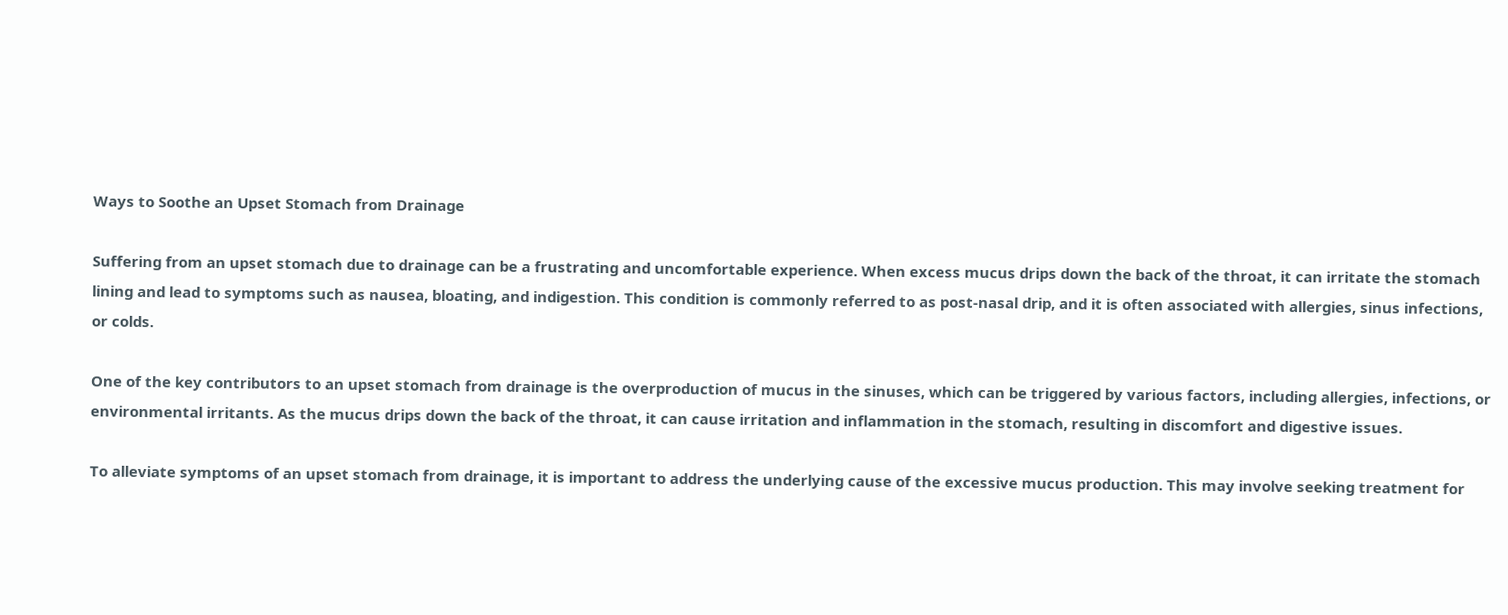Ways to Soothe an Upset Stomach from Drainage

Suffering from an upset stomach due to drainage can be a frustrating and uncomfortable experience. When excess mucus drips down the back of the throat, it can irritate the stomach lining and lead to symptoms such as nausea, bloating, and indigestion. This condition is commonly referred to as post-nasal drip, and it is often associated with allergies, sinus infections, or colds.

One of the key contributors to an upset stomach from drainage is the overproduction of mucus in the sinuses, which can be triggered by various factors, including allergies, infections, or environmental irritants. As the mucus drips down the back of the throat, it can cause irritation and inflammation in the stomach, resulting in discomfort and digestive issues.

To alleviate symptoms of an upset stomach from drainage, it is important to address the underlying cause of the excessive mucus production. This may involve seeking treatment for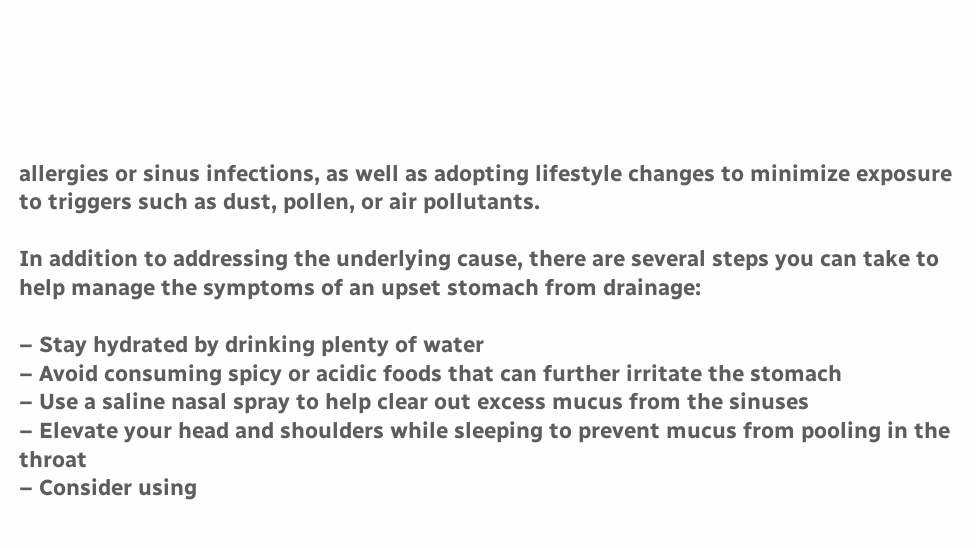allergies or sinus infections, as well as adopting lifestyle changes to minimize exposure to triggers such as dust, pollen, or air pollutants.

In addition to addressing the underlying cause, there are several steps you can take to help manage the symptoms of an upset stomach from drainage:

– Stay hydrated by drinking plenty of water
– Avoid consuming spicy or acidic foods that can further irritate the stomach
– Use a saline nasal spray to help clear out excess mucus from the sinuses
– Elevate your head and shoulders while sleeping to prevent mucus from pooling in the throat
– Consider using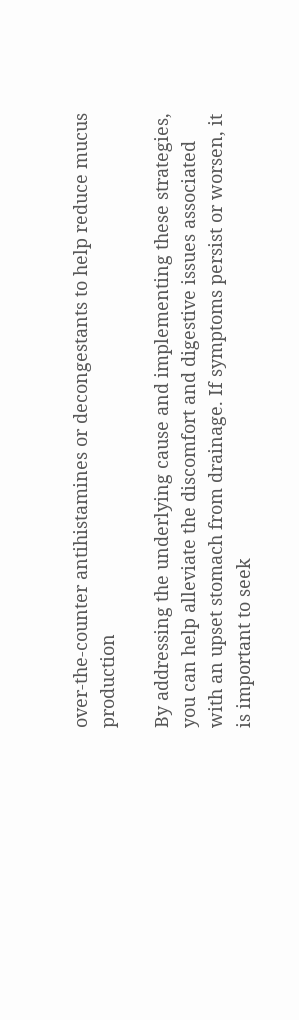over-the-counter antihistamines or decongestants to help reduce mucus production

By addressing the underlying cause and implementing these strategies, you can help alleviate the discomfort and digestive issues associated with an upset stomach from drainage. If symptoms persist or worsen, it is important to seek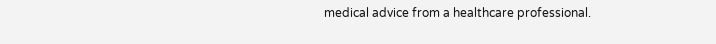medical advice from a healthcare professional.